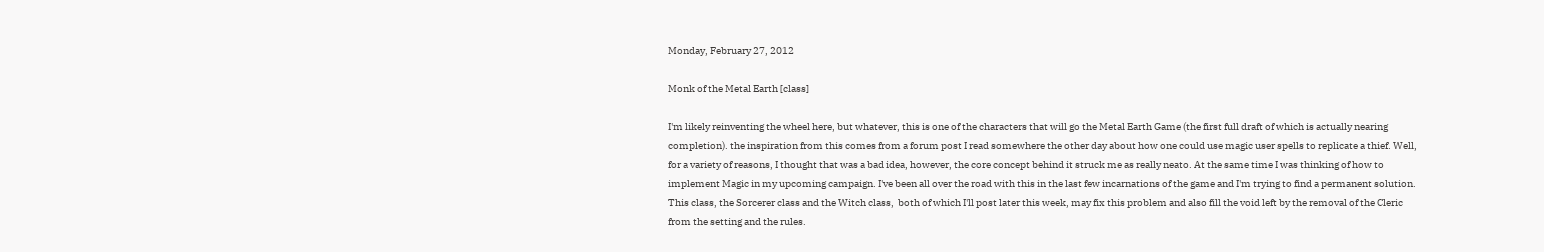Monday, February 27, 2012

Monk of the Metal Earth [class]

I'm likely reinventing the wheel here, but whatever, this is one of the characters that will go the Metal Earth Game (the first full draft of which is actually nearing completion). the inspiration from this comes from a forum post I read somewhere the other day about how one could use magic user spells to replicate a thief. Well, for a variety of reasons, I thought that was a bad idea, however, the core concept behind it struck me as really neato. At the same time I was thinking of how to implement Magic in my upcoming campaign. I've been all over the road with this in the last few incarnations of the game and I'm trying to find a permanent solution. This class, the Sorcerer class and the Witch class,  both of which I'll post later this week, may fix this problem and also fill the void left by the removal of the Cleric from the setting and the rules.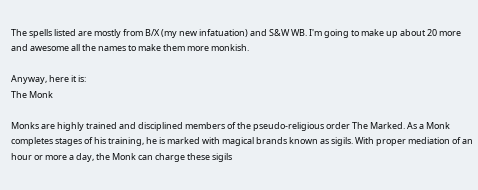The spells listed are mostly from B/X (my new infatuation) and S&W WB. I'm going to make up about 20 more and awesome all the names to make them more monkish.

Anyway, here it is:
The Monk

Monks are highly trained and disciplined members of the pseudo-religious order The Marked. As a Monk completes stages of his training, he is marked with magical brands known as sigils. With proper mediation of an hour or more a day, the Monk can charge these sigils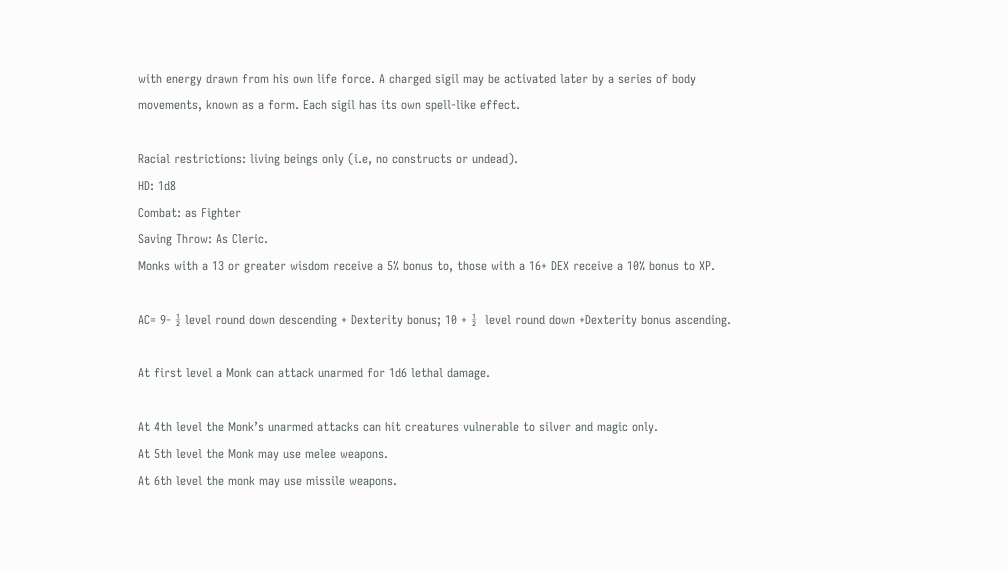with energy drawn from his own life force. A charged sigil may be activated later by a series of body movements, known as a form. Each sigil has its own spell-like effect.

Racial restrictions: living beings only (i.e, no constructs or undead).
HD: 1d8
Combat: as Fighter
Saving Throw: As Cleric.
Monks with a 13 or greater wisdom receive a 5% bonus to, those with a 16+ DEX receive a 10% bonus to XP.

AC= 9- ½ level round down descending + Dexterity bonus; 10 + ½  level round down +Dexterity bonus ascending.

At first level a Monk can attack unarmed for 1d6 lethal damage.

At 4th level the Monk’s unarmed attacks can hit creatures vulnerable to silver and magic only.
At 5th level the Monk may use melee weapons.
At 6th level the monk may use missile weapons.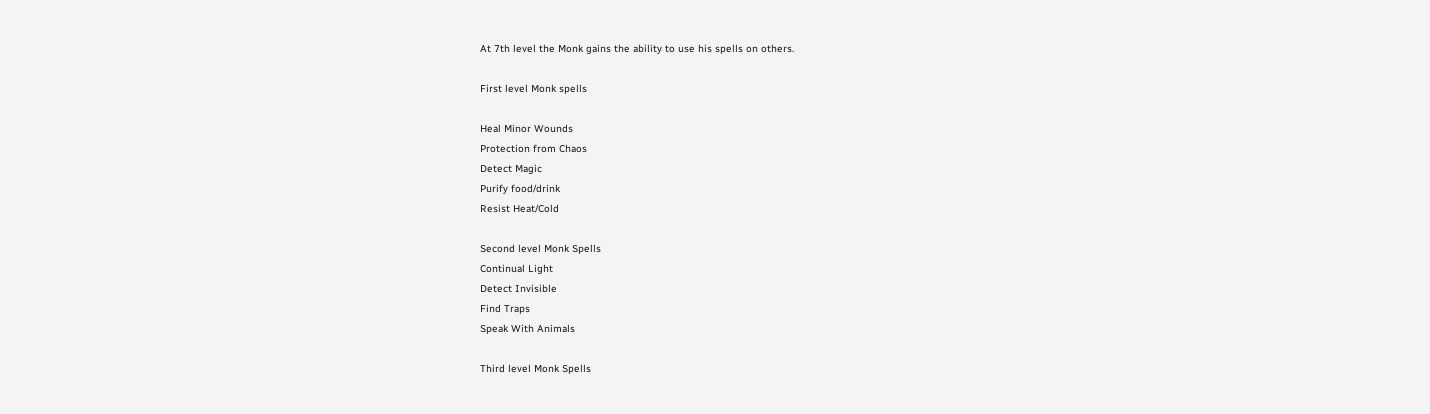At 7th level the Monk gains the ability to use his spells on others.

First level Monk spells

Heal Minor Wounds
Protection from Chaos
Detect Magic
Purify food/drink
Resist Heat/Cold

Second level Monk Spells
Continual Light
Detect Invisible
Find Traps
Speak With Animals

Third level Monk Spells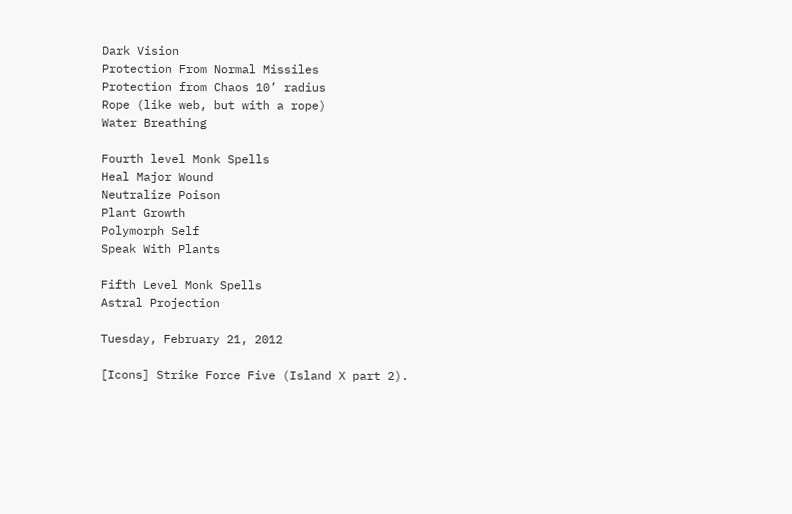Dark Vision
Protection From Normal Missiles
Protection from Chaos 10’ radius
Rope (like web, but with a rope)
Water Breathing

Fourth level Monk Spells
Heal Major Wound
Neutralize Poison
Plant Growth
Polymorph Self
Speak With Plants

Fifth Level Monk Spells
Astral Projection

Tuesday, February 21, 2012

[Icons] Strike Force Five (Island X part 2).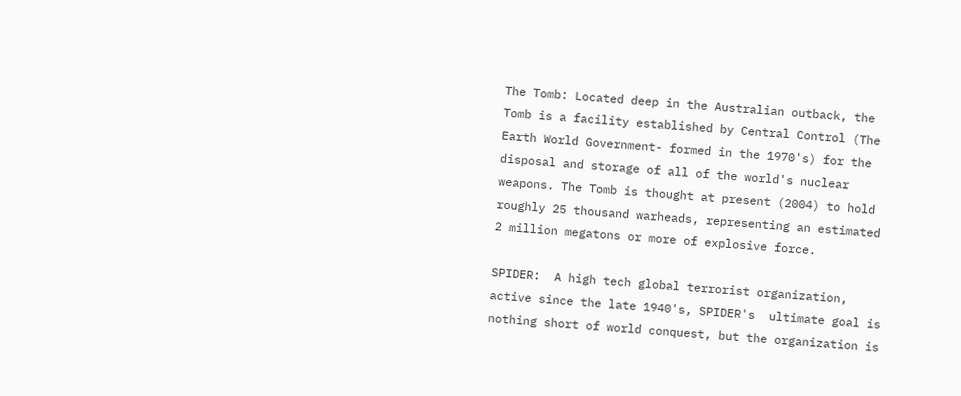The Tomb: Located deep in the Australian outback, the Tomb is a facility established by Central Control (The Earth World Government- formed in the 1970's) for the disposal and storage of all of the world's nuclear weapons. The Tomb is thought at present (2004) to hold roughly 25 thousand warheads, representing an estimated  2 million megatons or more of explosive force.

SPIDER:  A high tech global terrorist organization, active since the late 1940's, SPIDER's  ultimate goal is nothing short of world conquest, but the organization is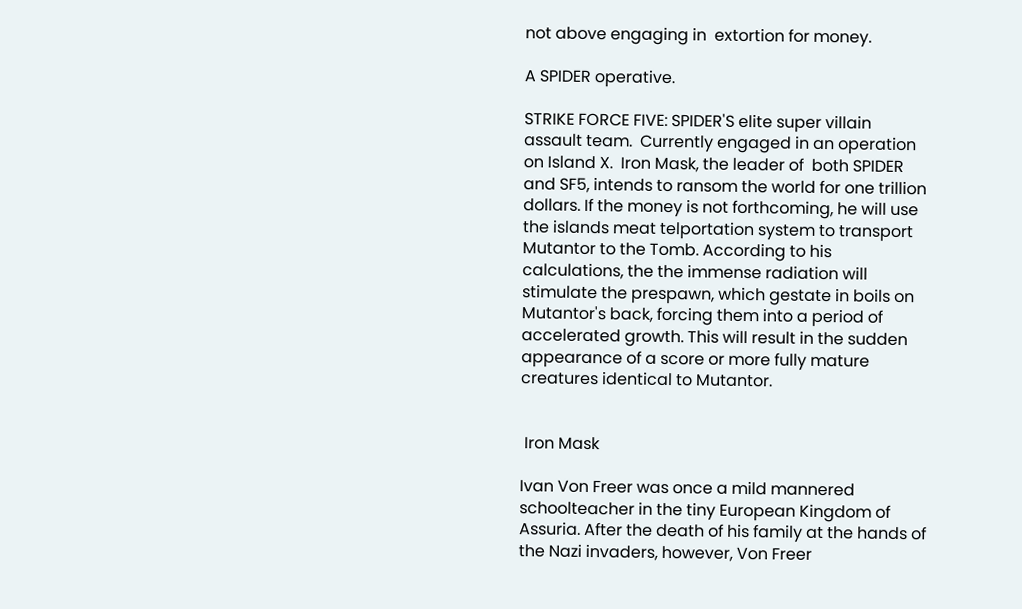not above engaging in  extortion for money.

A SPIDER operative.

STRIKE FORCE FIVE: SPIDER'S elite super villain assault team.  Currently engaged in an operation on Island X.  Iron Mask, the leader of  both SPIDER and SF5, intends to ransom the world for one trillion dollars. If the money is not forthcoming, he will use the islands meat telportation system to transport Mutantor to the Tomb. According to his calculations, the the immense radiation will stimulate the prespawn, which gestate in boils on Mutantor's back, forcing them into a period of accelerated growth. This will result in the sudden appearance of a score or more fully mature creatures identical to Mutantor.


 Iron Mask

Ivan Von Freer was once a mild mannered schoolteacher in the tiny European Kingdom of Assuria. After the death of his family at the hands of the Nazi invaders, however, Von Freer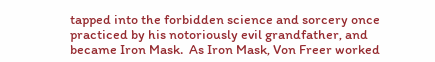tapped into the forbidden science and sorcery once practiced by his notoriously evil grandfather, and became Iron Mask.  As Iron Mask, Von Freer worked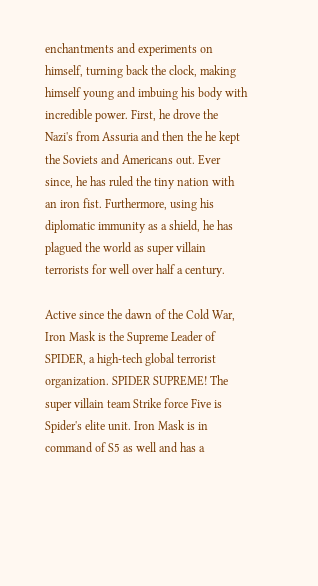enchantments and experiments on himself, turning back the clock, making himself young and imbuing his body with incredible power. First, he drove the Nazi's from Assuria and then the he kept the Soviets and Americans out. Ever since, he has ruled the tiny nation with an iron fist. Furthermore, using his diplomatic immunity as a shield, he has plagued the world as super villain terrorists for well over half a century.

Active since the dawn of the Cold War, Iron Mask is the Supreme Leader of SPIDER, a high-tech global terrorist organization. SPIDER SUPREME! The super villain team Strike force Five is Spider's elite unit. Iron Mask is in command of S5 as well and has a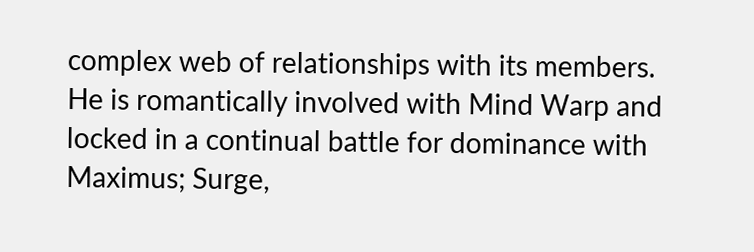complex web of relationships with its members. He is romantically involved with Mind Warp and locked in a continual battle for dominance with Maximus; Surge,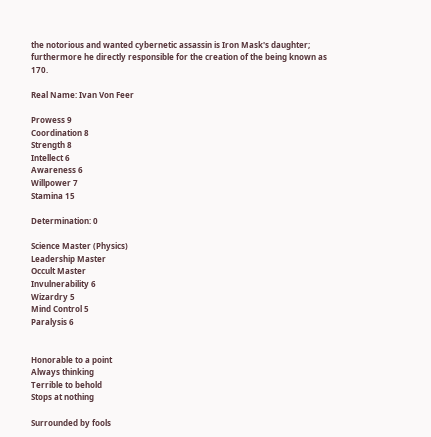the notorious and wanted cybernetic assassin is Iron Mask's daughter; furthermore he directly responsible for the creation of the being known as 170.

Real Name: Ivan Von Feer

Prowess 9
Coordination 8
Strength 8
Intellect 6
Awareness 6
Willpower 7
Stamina 15

Determination: 0

Science Master (Physics)
Leadership Master
Occult Master
Invulnerability 6
Wizardry 5
Mind Control 5
Paralysis 6


Honorable to a point
Always thinking
Terrible to behold
Stops at nothing

Surrounded by fools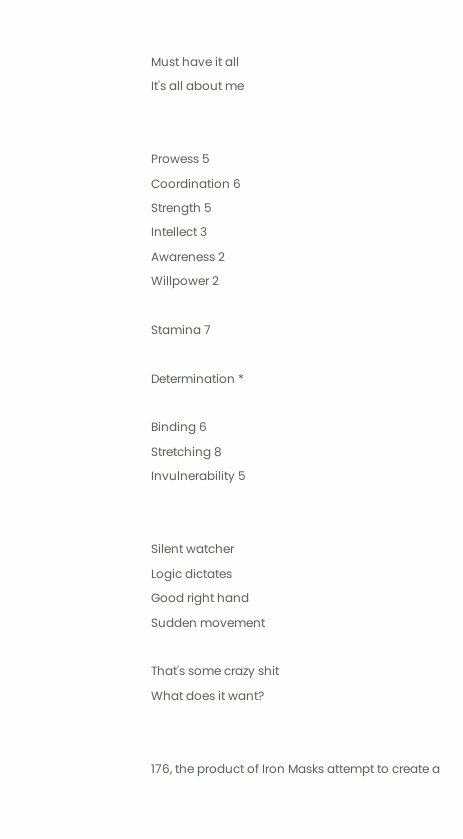Must have it all
It's all about me


Prowess 5
Coordination 6
Strength 5
Intellect 3
Awareness 2
Willpower 2

Stamina 7

Determination *

Binding 6
Stretching 8
Invulnerability 5


Silent watcher
Logic dictates
Good right hand
Sudden movement

That's some crazy shit
What does it want?


176, the product of Iron Masks attempt to create a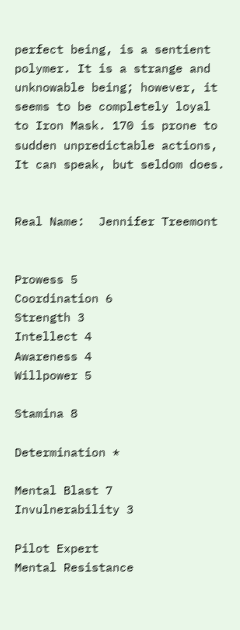perfect being, is a sentient polymer. It is a strange and unknowable being; however, it seems to be completely loyal to Iron Mask. 170 is prone to sudden unpredictable actions, It can speak, but seldom does.


Real Name:  Jennifer Treemont


Prowess 5
Coordination 6
Strength 3
Intellect 4
Awareness 4
Willpower 5

Stamina 8

Determination *

Mental Blast 7
Invulnerability 3

Pilot Expert
Mental Resistance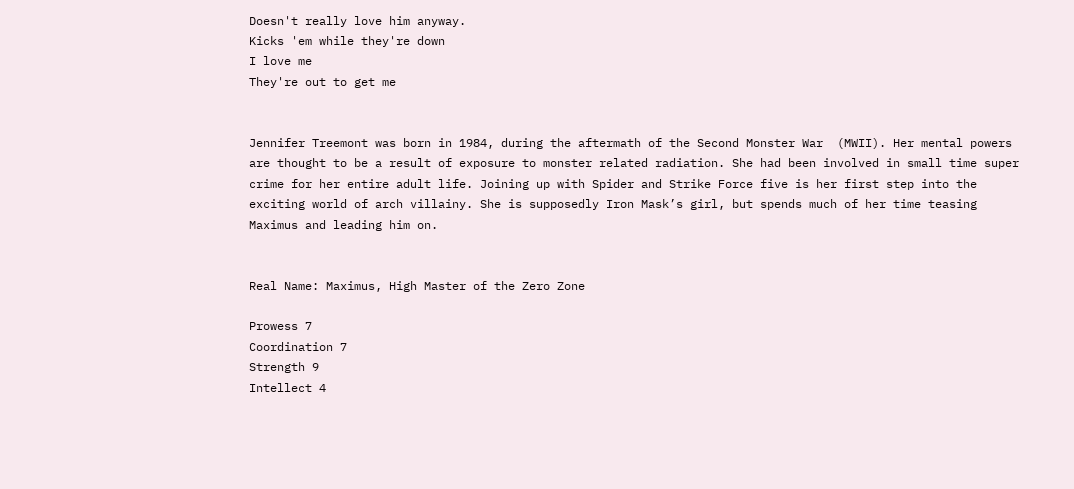Doesn't really love him anyway.
Kicks 'em while they're down
I love me
They're out to get me


Jennifer Treemont was born in 1984, during the aftermath of the Second Monster War  (MWII). Her mental powers are thought to be a result of exposure to monster related radiation. She had been involved in small time super crime for her entire adult life. Joining up with Spider and Strike Force five is her first step into the exciting world of arch villainy. She is supposedly Iron Mask’s girl, but spends much of her time teasing Maximus and leading him on.


Real Name: Maximus, High Master of the Zero Zone

Prowess 7
Coordination 7
Strength 9
Intellect 4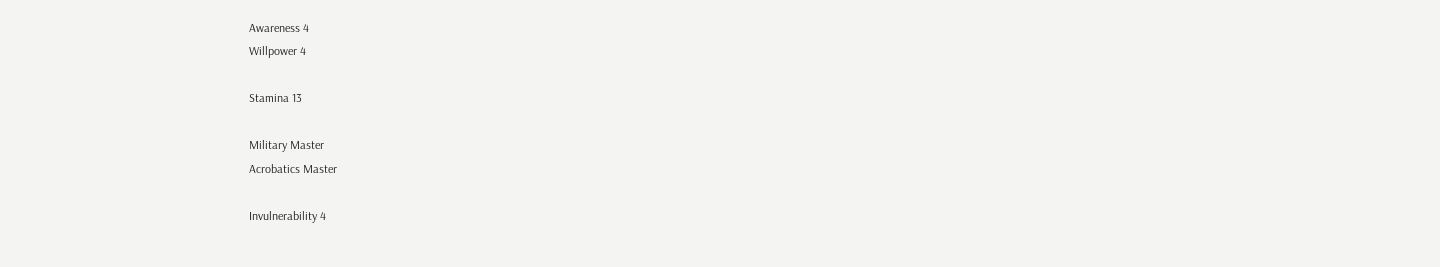Awareness 4
Willpower 4

Stamina 13

Military Master
Acrobatics Master

Invulnerability 4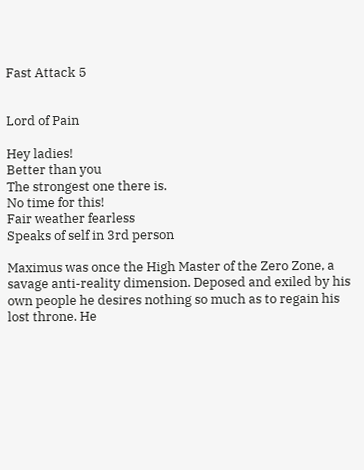Fast Attack 5


Lord of Pain

Hey ladies!
Better than you
The strongest one there is.
No time for this!
Fair weather fearless
Speaks of self in 3rd person

Maximus was once the High Master of the Zero Zone, a savage anti-reality dimension. Deposed and exiled by his own people he desires nothing so much as to regain his lost throne. He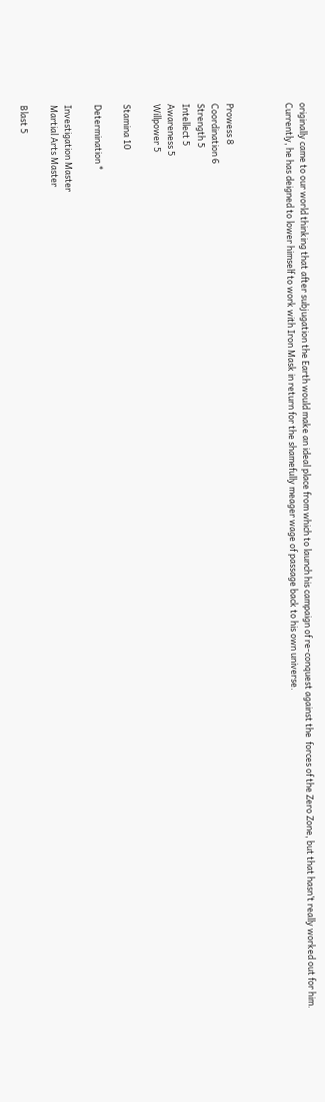originally came to our world thinking that after subjugation the Earth would make an ideal place from which to launch his campaign of re-conquest against the  forces of the Zero Zone, but that hasn’t really worked out for him. Currently, he has deigned to lower himself to work with Iron Mask in return for the shamefully meager wage of passage back to his own universe.



Prowess 8
Coordination 6
Strength 5
Intellect 5
Awareness 5
Willpower 5

Stamina 10

Determination *

Investigation Master
Martial Arts Master

Blast 5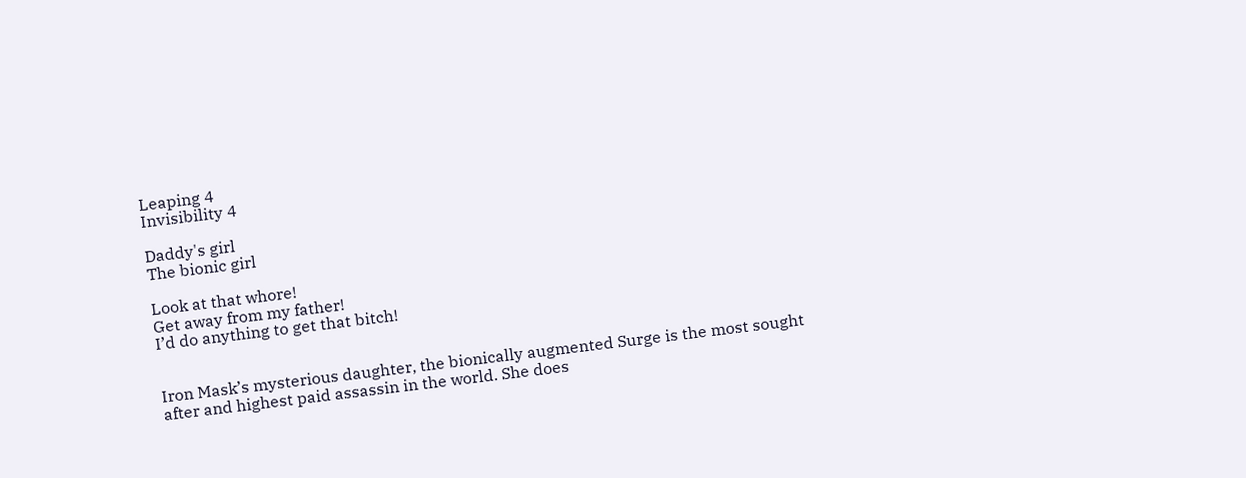Leaping 4
Invisibility 4

Daddy's girl
The bionic girl

Look at that whore!
Get away from my father!
I’d do anything to get that bitch!


Iron Mask’s mysterious daughter, the bionically augmented Surge is the most sought after and highest paid assassin in the world. She does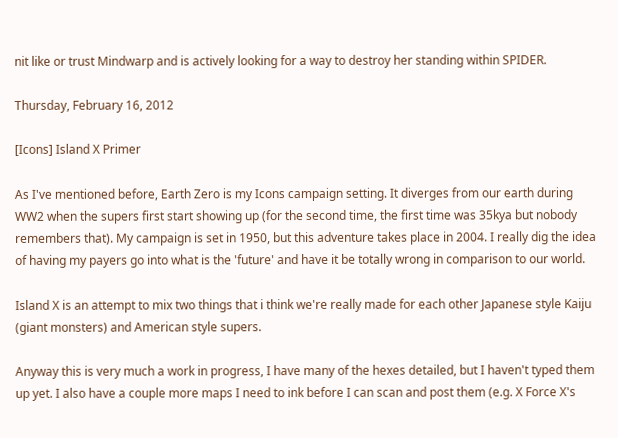nit like or trust Mindwarp and is actively looking for a way to destroy her standing within SPIDER.

Thursday, February 16, 2012

[Icons] Island X Primer

As I've mentioned before, Earth Zero is my Icons campaign setting. It diverges from our earth during  WW2 when the supers first start showing up (for the second time, the first time was 35kya but nobody remembers that). My campaign is set in 1950, but this adventure takes place in 2004. I really dig the idea of having my payers go into what is the 'future' and have it be totally wrong in comparison to our world.

Island X is an attempt to mix two things that i think we're really made for each other Japanese style Kaiju (giant monsters) and American style supers.

Anyway this is very much a work in progress, I have many of the hexes detailed, but I haven't typed them up yet. I also have a couple more maps I need to ink before I can scan and post them (e.g. X Force X's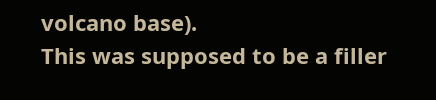volcano base).
This was supposed to be a filler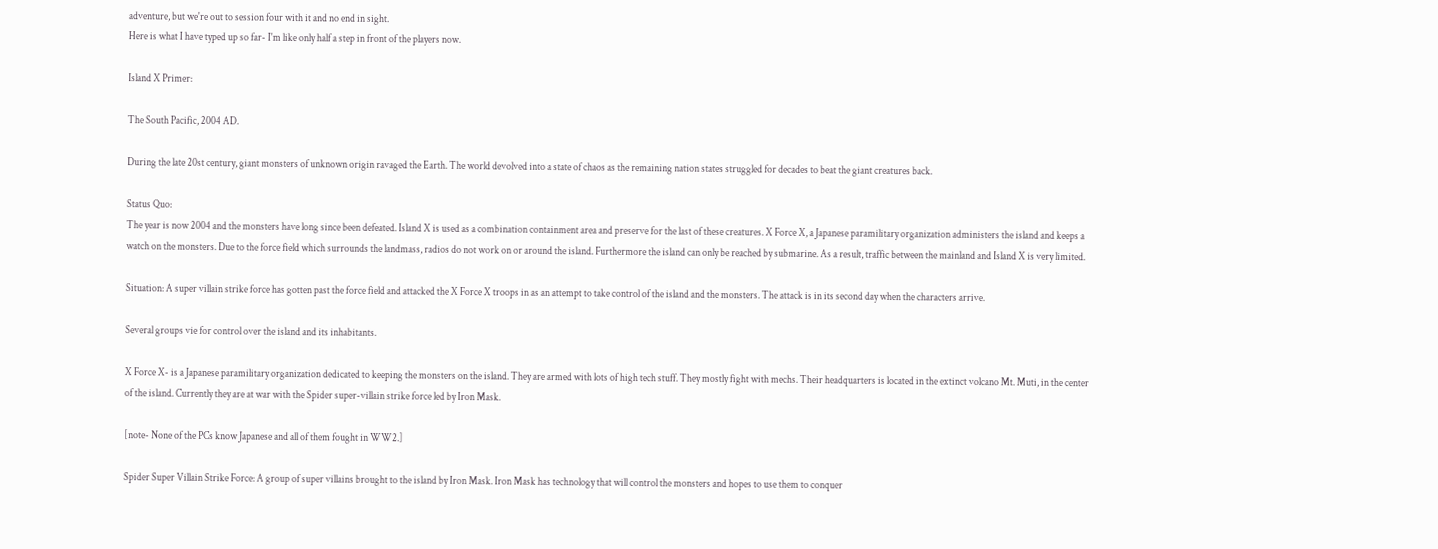adventure, but we're out to session four with it and no end in sight.
Here is what I have typed up so far- I'm like only half a step in front of the players now.

Island X Primer:

The South Pacific, 2004 AD.

During the late 20st century, giant monsters of unknown origin ravaged the Earth. The world devolved into a state of chaos as the remaining nation states struggled for decades to beat the giant creatures back.

Status Quo:
The year is now 2004 and the monsters have long since been defeated. Island X is used as a combination containment area and preserve for the last of these creatures. X Force X, a Japanese paramilitary organization administers the island and keeps a watch on the monsters. Due to the force field which surrounds the landmass, radios do not work on or around the island. Furthermore the island can only be reached by submarine. As a result, traffic between the mainland and Island X is very limited.

Situation: A super villain strike force has gotten past the force field and attacked the X Force X troops in as an attempt to take control of the island and the monsters. The attack is in its second day when the characters arrive.

Several groups vie for control over the island and its inhabitants.

X Force X- is a Japanese paramilitary organization dedicated to keeping the monsters on the island. They are armed with lots of high tech stuff. They mostly fight with mechs. Their headquarters is located in the extinct volcano Mt. Muti, in the center of the island. Currently they are at war with the Spider super-villain strike force led by Iron Mask.

[note- None of the PCs know Japanese and all of them fought in WW2.]

Spider Super Villain Strike Force: A group of super villains brought to the island by Iron Mask. Iron Mask has technology that will control the monsters and hopes to use them to conquer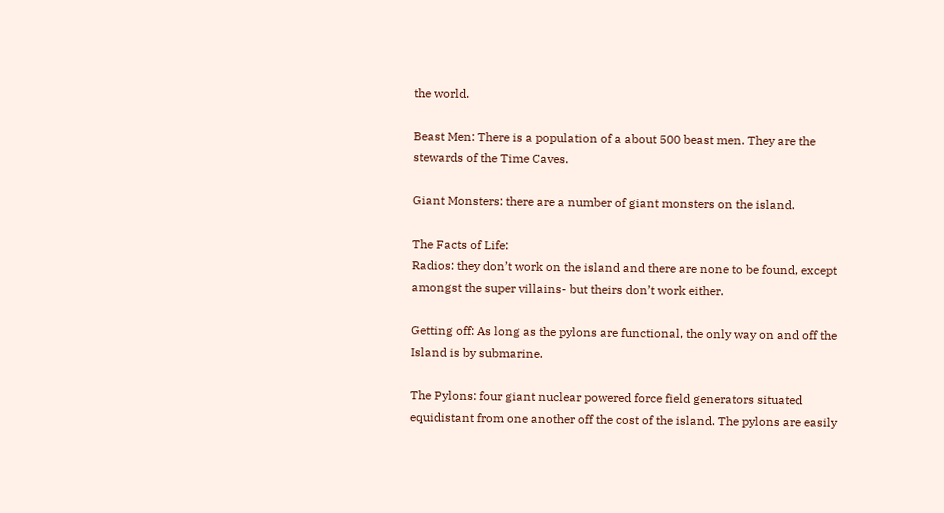the world.

Beast Men: There is a population of a about 500 beast men. They are the stewards of the Time Caves.

Giant Monsters: there are a number of giant monsters on the island.

The Facts of Life:
Radios: they don’t work on the island and there are none to be found, except amongst the super villains- but theirs don’t work either.

Getting off: As long as the pylons are functional, the only way on and off the Island is by submarine.

The Pylons: four giant nuclear powered force field generators situated equidistant from one another off the cost of the island. The pylons are easily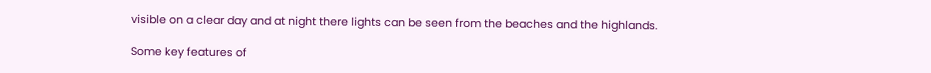visible on a clear day and at night there lights can be seen from the beaches and the highlands.

Some key features of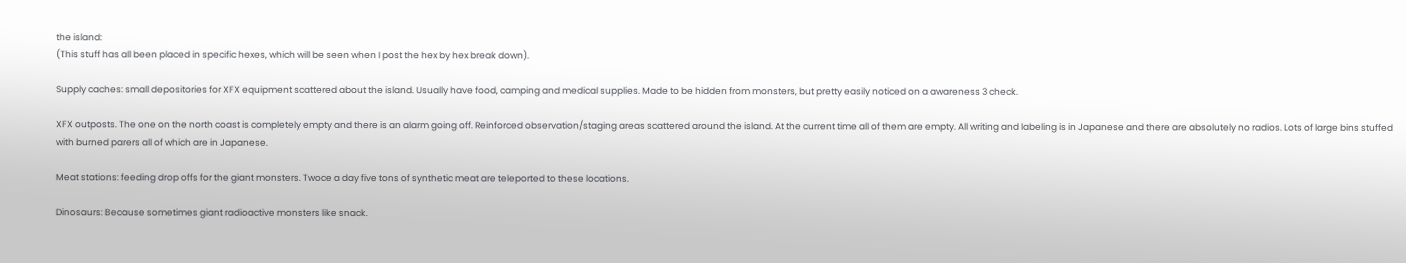the island:
(This stuff has all been placed in specific hexes, which will be seen when I post the hex by hex break down).

Supply caches: small depositories for XFX equipment scattered about the island. Usually have food, camping and medical supplies. Made to be hidden from monsters, but pretty easily noticed on a awareness 3 check.

XFX outposts. The one on the north coast is completely empty and there is an alarm going off. Reinforced observation/staging areas scattered around the island. At the current time all of them are empty. All writing and labeling is in Japanese and there are absolutely no radios. Lots of large bins stuffed with burned parers all of which are in Japanese.

Meat stations: feeding drop offs for the giant monsters. Twoce a day five tons of synthetic meat are teleported to these locations.

Dinosaurs: Because sometimes giant radioactive monsters like snack.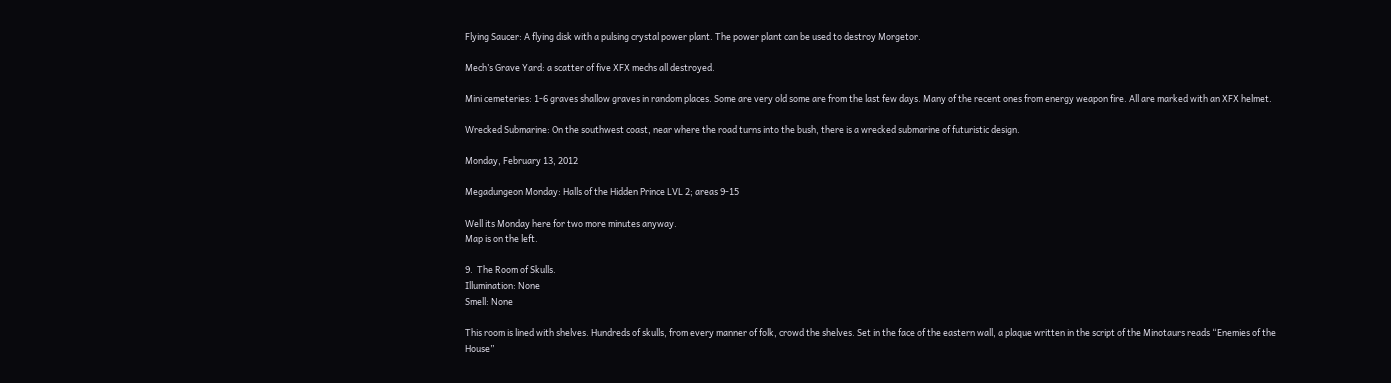Flying Saucer: A flying disk with a pulsing crystal power plant. The power plant can be used to destroy Morgetor.

Mech’s Grave Yard: a scatter of five XFX mechs all destroyed.

Mini cemeteries: 1-6 graves shallow graves in random places. Some are very old some are from the last few days. Many of the recent ones from energy weapon fire. All are marked with an XFX helmet.

Wrecked Submarine: On the southwest coast, near where the road turns into the bush, there is a wrecked submarine of futuristic design.

Monday, February 13, 2012

Megadungeon Monday: Halls of the Hidden Prince LVL 2; areas 9-15

Well its Monday here for two more minutes anyway.
Map is on the left.

9.  The Room of Skulls.
Illumination: None
Smell: None

This room is lined with shelves. Hundreds of skulls, from every manner of folk, crowd the shelves. Set in the face of the eastern wall, a plaque written in the script of the Minotaurs reads “Enemies of the House”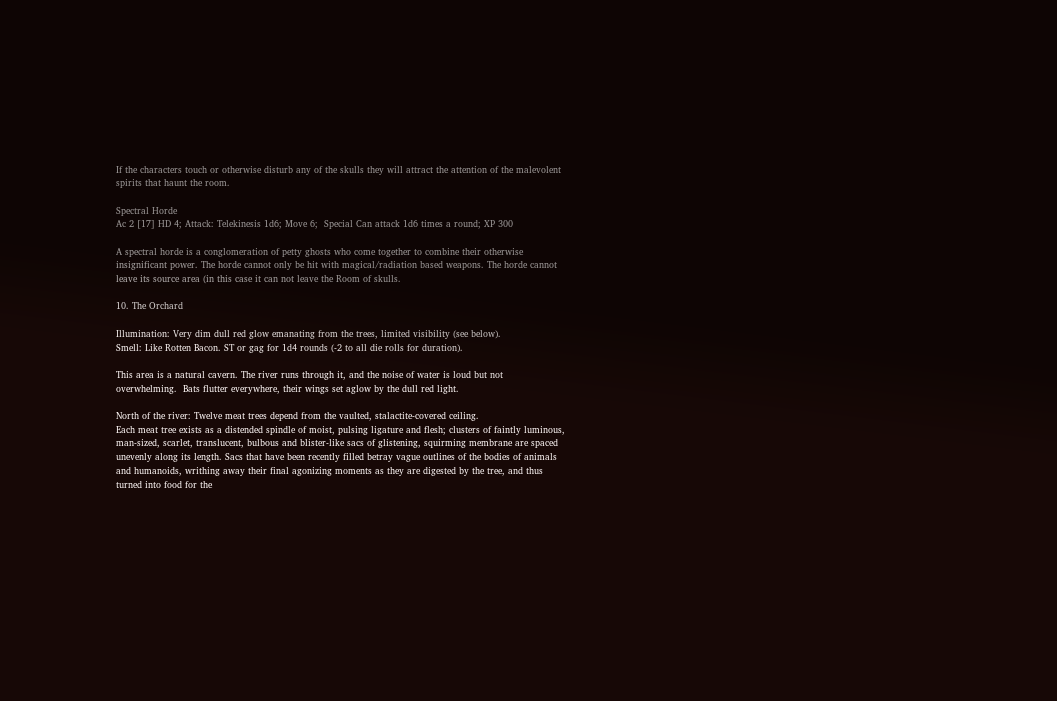If the characters touch or otherwise disturb any of the skulls they will attract the attention of the malevolent spirits that haunt the room.

Spectral Horde
Ac 2 [17] HD 4; Attack: Telekinesis 1d6; Move 6;  Special Can attack 1d6 times a round; XP 300

A spectral horde is a conglomeration of petty ghosts who come together to combine their otherwise insignificant power. The horde cannot only be hit with magical/radiation based weapons. The horde cannot leave its source area (in this case it can not leave the Room of skulls.

10. The Orchard

Illumination: Very dim dull red glow emanating from the trees, limited visibility (see below).
Smell: Like Rotten Bacon. ST or gag for 1d4 rounds (-2 to all die rolls for duration).

This area is a natural cavern. The river runs through it, and the noise of water is loud but not overwhelming.  Bats flutter everywhere, their wings set aglow by the dull red light.

North of the river: Twelve meat trees depend from the vaulted, stalactite-covered ceiling.
Each meat tree exists as a distended spindle of moist, pulsing ligature and flesh; clusters of faintly luminous, man-sized, scarlet, translucent, bulbous and blister-like sacs of glistening, squirming membrane are spaced unevenly along its length. Sacs that have been recently filled betray vague outlines of the bodies of animals and humanoids, writhing away their final agonizing moments as they are digested by the tree, and thus turned into food for the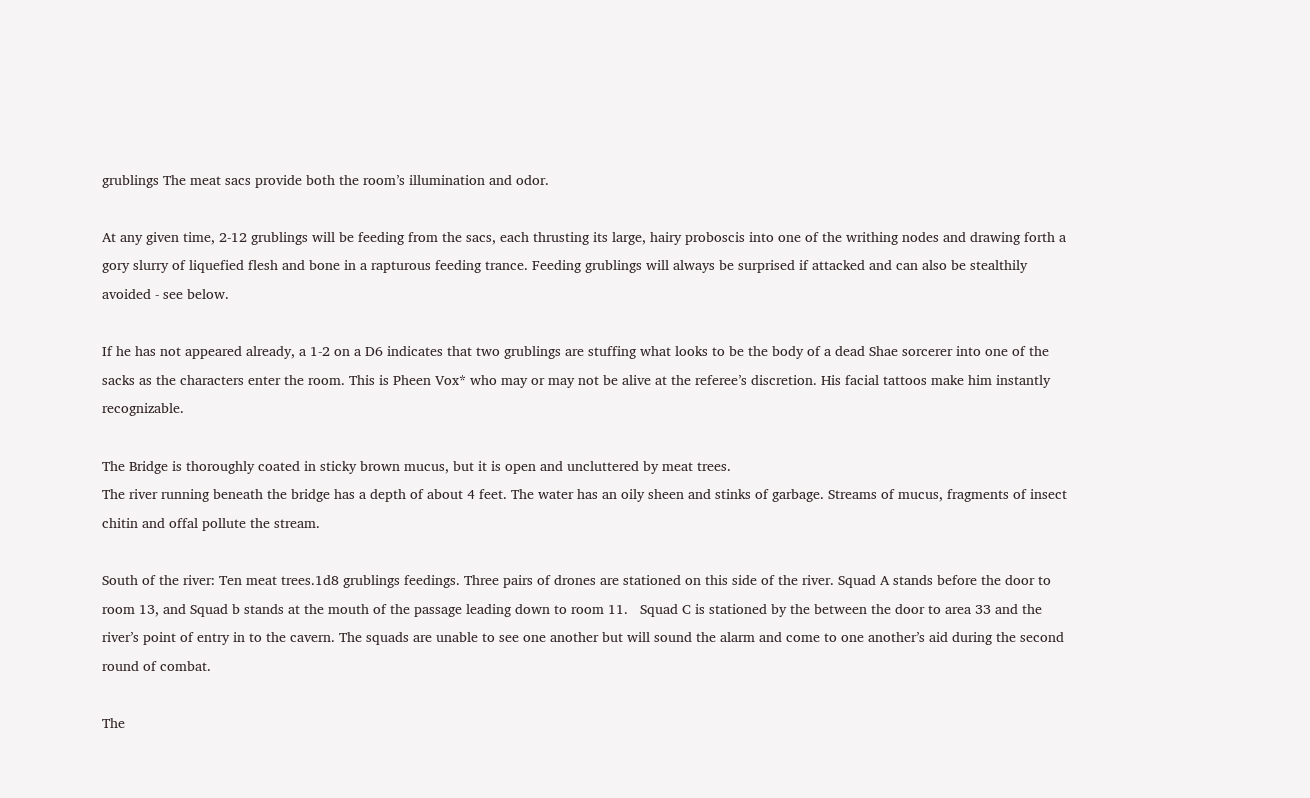grublings The meat sacs provide both the room’s illumination and odor.

At any given time, 2-12 grublings will be feeding from the sacs, each thrusting its large, hairy proboscis into one of the writhing nodes and drawing forth a gory slurry of liquefied flesh and bone in a rapturous feeding trance. Feeding grublings will always be surprised if attacked and can also be stealthily avoided - see below.

If he has not appeared already, a 1-2 on a D6 indicates that two grublings are stuffing what looks to be the body of a dead Shae sorcerer into one of the sacks as the characters enter the room. This is Pheen Vox* who may or may not be alive at the referee’s discretion. His facial tattoos make him instantly recognizable.

The Bridge is thoroughly coated in sticky brown mucus, but it is open and uncluttered by meat trees.
The river running beneath the bridge has a depth of about 4 feet. The water has an oily sheen and stinks of garbage. Streams of mucus, fragments of insect chitin and offal pollute the stream.

South of the river: Ten meat trees.1d8 grublings feedings. Three pairs of drones are stationed on this side of the river. Squad A stands before the door to room 13, and Squad b stands at the mouth of the passage leading down to room 11.   Squad C is stationed by the between the door to area 33 and the river’s point of entry in to the cavern. The squads are unable to see one another but will sound the alarm and come to one another’s aid during the second round of combat.

The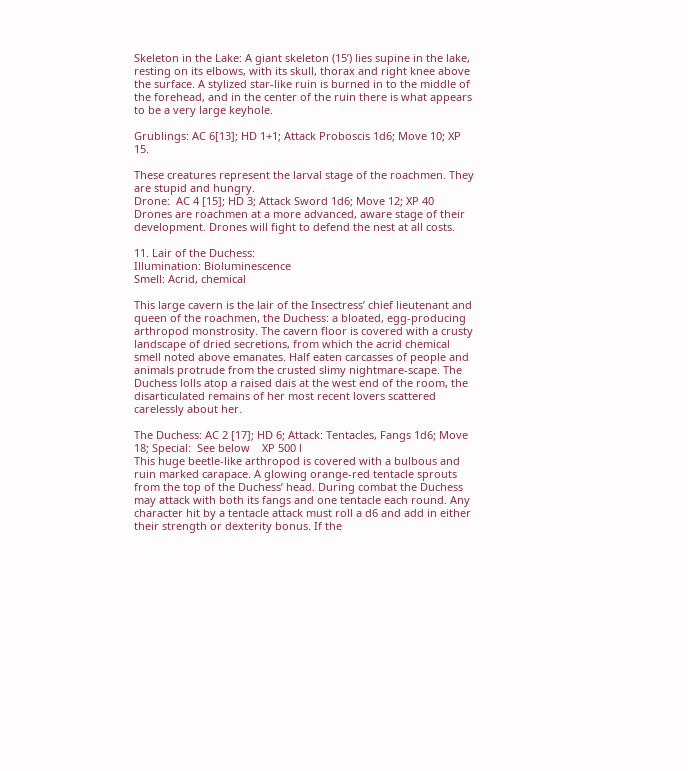Skeleton in the Lake: A giant skeleton (15’) lies supine in the lake, resting on its elbows, with its skull, thorax and right knee above the surface. A stylized star-like ruin is burned in to the middle of the forehead, and in the center of the ruin there is what appears to be a very large keyhole.

Grublings: AC 6[13]; HD 1+1; Attack Proboscis 1d6; Move 10; XP 15.

These creatures represent the larval stage of the roachmen. They are stupid and hungry.
Drone:  AC 4 [15]; HD 3; Attack Sword 1d6; Move 12; XP 40
Drones are roachmen at a more advanced, aware stage of their development. Drones will fight to defend the nest at all costs.

11. Lair of the Duchess:
Illumination: Bioluminescence
Smell: Acrid, chemical

This large cavern is the lair of the Insectress’ chief lieutenant and queen of the roachmen, the Duchess: a bloated, egg-producing arthropod monstrosity. The cavern floor is covered with a crusty landscape of dried secretions, from which the acrid chemical smell noted above emanates. Half eaten carcasses of people and animals protrude from the crusted slimy nightmare-scape. The Duchess lolls atop a raised dais at the west end of the room, the disarticulated remains of her most recent lovers scattered carelessly about her.

The Duchess: AC 2 [17]; HD 6; Attack: Tentacles, Fangs 1d6; Move 18; Special:  See below    XP 500 l
This huge beetle-like arthropod is covered with a bulbous and ruin marked carapace. A glowing orange-red tentacle sprouts from the top of the Duchess’ head. During combat the Duchess may attack with both its fangs and one tentacle each round. Any character hit by a tentacle attack must roll a d6 and add in either their strength or dexterity bonus. If the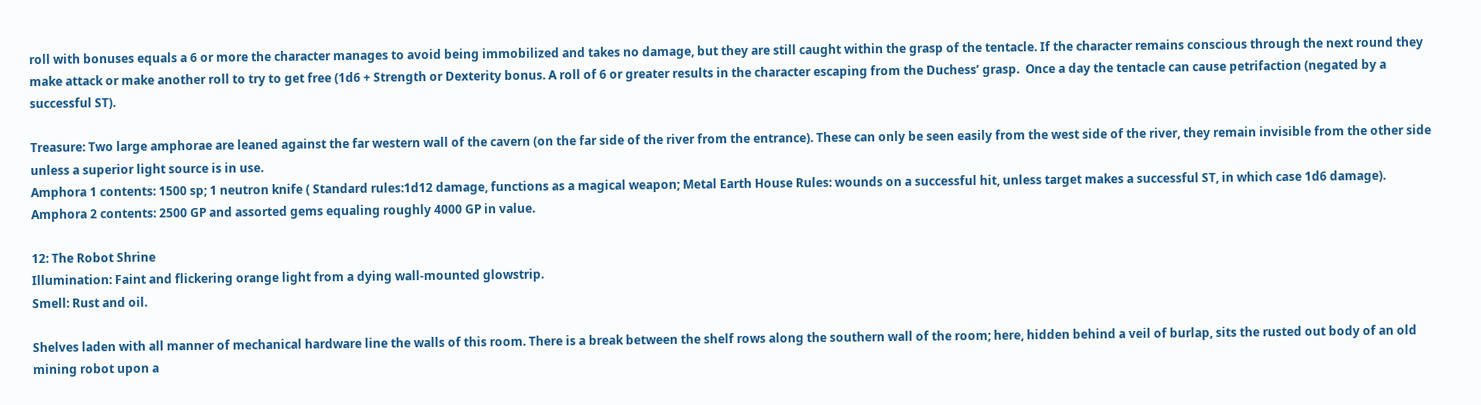roll with bonuses equals a 6 or more the character manages to avoid being immobilized and takes no damage, but they are still caught within the grasp of the tentacle. If the character remains conscious through the next round they make attack or make another roll to try to get free (1d6 + Strength or Dexterity bonus. A roll of 6 or greater results in the character escaping from the Duchess’ grasp.  Once a day the tentacle can cause petrifaction (negated by a successful ST).

Treasure: Two large amphorae are leaned against the far western wall of the cavern (on the far side of the river from the entrance). These can only be seen easily from the west side of the river, they remain invisible from the other side unless a superior light source is in use.
Amphora 1 contents: 1500 sp; 1 neutron knife ( Standard rules:1d12 damage, functions as a magical weapon; Metal Earth House Rules: wounds on a successful hit, unless target makes a successful ST, in which case 1d6 damage).
Amphora 2 contents: 2500 GP and assorted gems equaling roughly 4000 GP in value.

12: The Robot Shrine
Illumination: Faint and flickering orange light from a dying wall-mounted glowstrip.
Smell: Rust and oil.

Shelves laden with all manner of mechanical hardware line the walls of this room. There is a break between the shelf rows along the southern wall of the room; here, hidden behind a veil of burlap, sits the rusted out body of an old mining robot upon a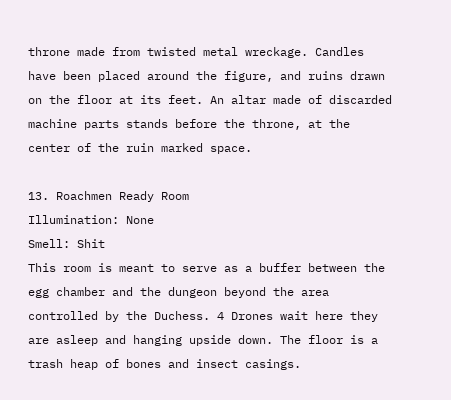throne made from twisted metal wreckage. Candles have been placed around the figure, and ruins drawn on the floor at its feet. An altar made of discarded machine parts stands before the throne, at the center of the ruin marked space.

13. Roachmen Ready Room
Illumination: None
Smell: Shit
This room is meant to serve as a buffer between the egg chamber and the dungeon beyond the area controlled by the Duchess. 4 Drones wait here they are asleep and hanging upside down. The floor is a trash heap of bones and insect casings.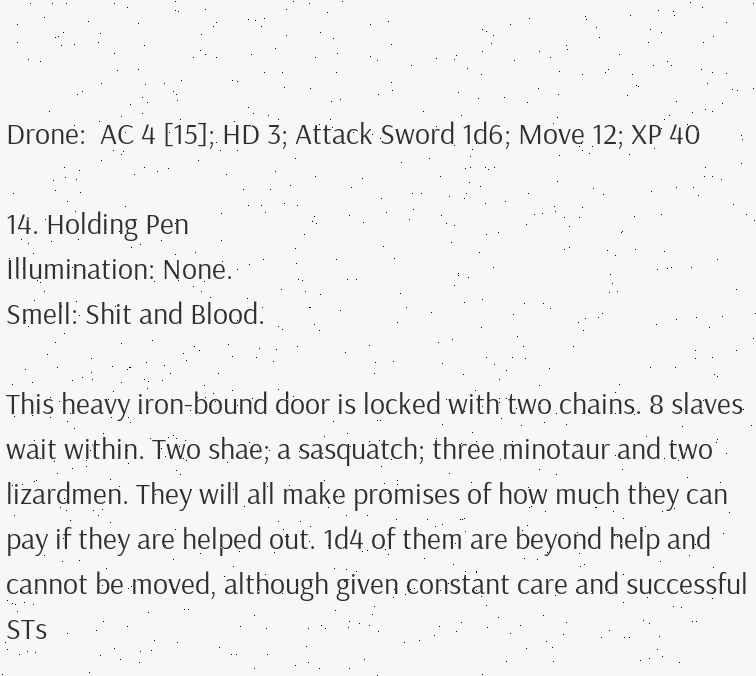Drone:  AC 4 [15]; HD 3; Attack Sword 1d6; Move 12; XP 40

14. Holding Pen
Illumination: None.
Smell: Shit and Blood.

This heavy iron-bound door is locked with two chains. 8 slaves wait within. Two shae; a sasquatch; three minotaur and two lizardmen. They will all make promises of how much they can pay if they are helped out. 1d4 of them are beyond help and cannot be moved, although given constant care and successful STs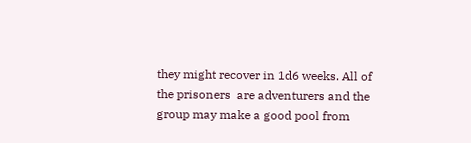they might recover in 1d6 weeks. All of the prisoners  are adventurers and the group may make a good pool from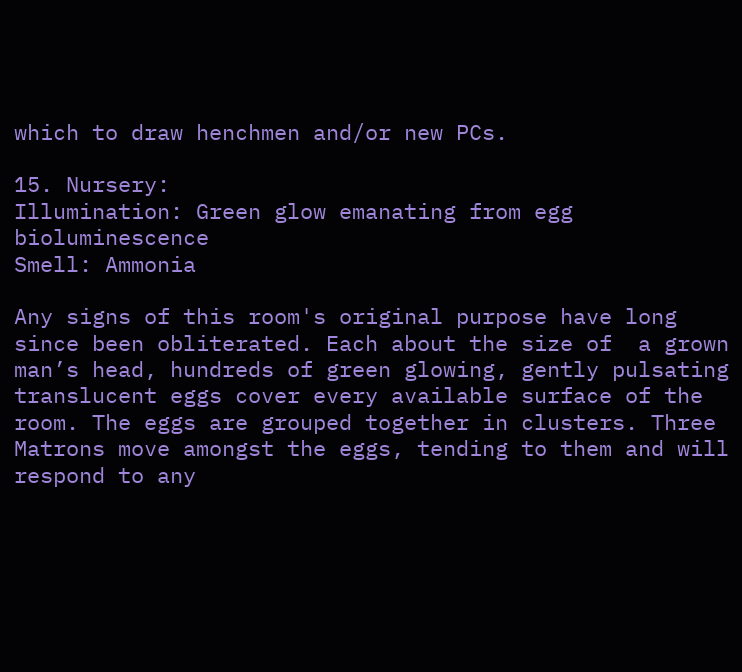which to draw henchmen and/or new PCs.

15. Nursery:
Illumination: Green glow emanating from egg bioluminescence
Smell: Ammonia

Any signs of this room's original purpose have long since been obliterated. Each about the size of  a grown man’s head, hundreds of green glowing, gently pulsating translucent eggs cover every available surface of the room. The eggs are grouped together in clusters. Three Matrons move amongst the eggs, tending to them and will respond to any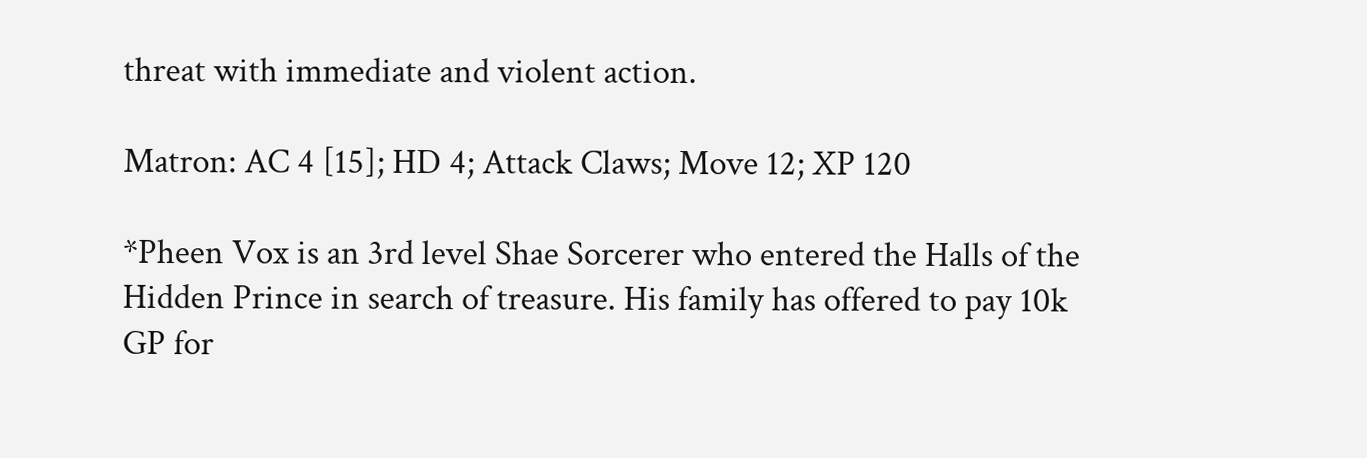threat with immediate and violent action.

Matron: AC 4 [15]; HD 4; Attack Claws; Move 12; XP 120

*Pheen Vox is an 3rd level Shae Sorcerer who entered the Halls of the Hidden Prince in search of treasure. His family has offered to pay 10k GP for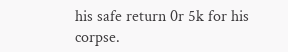his safe return 0r 5k for his corpse.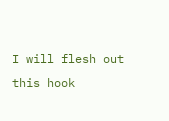I will flesh out this hook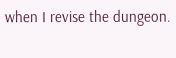when I revise the dungeon.